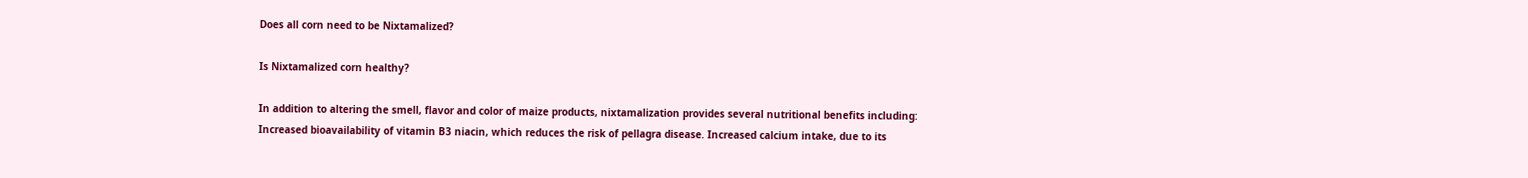Does all corn need to be Nixtamalized?

Is Nixtamalized corn healthy?

In addition to altering the smell, flavor and color of maize products, nixtamalization provides several nutritional benefits including: Increased bioavailability of vitamin B3 niacin, which reduces the risk of pellagra disease. Increased calcium intake, due to its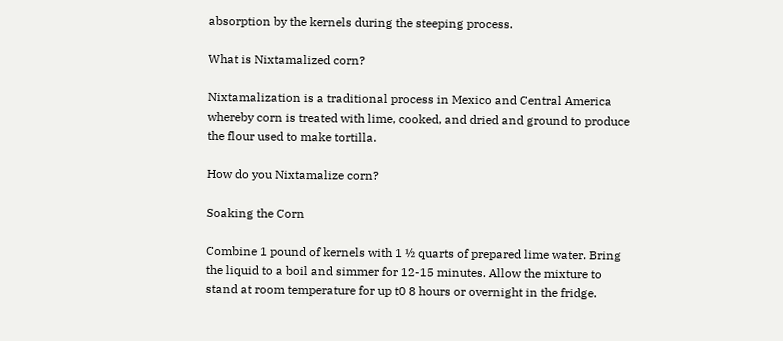absorption by the kernels during the steeping process.

What is Nixtamalized corn?

Nixtamalization is a traditional process in Mexico and Central America whereby corn is treated with lime, cooked, and dried and ground to produce the flour used to make tortilla.

How do you Nixtamalize corn?

Soaking the Corn

Combine 1 pound of kernels with 1 ½ quarts of prepared lime water. Bring the liquid to a boil and simmer for 12-15 minutes. Allow the mixture to stand at room temperature for up t0 8 hours or overnight in the fridge.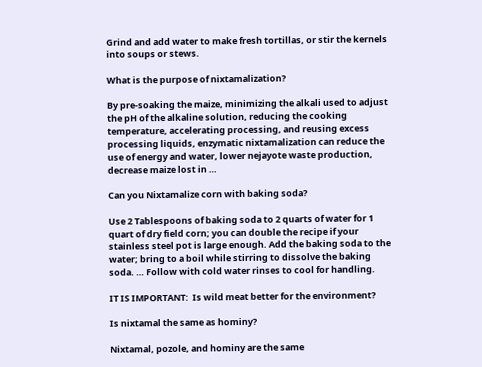Grind and add water to make fresh tortillas, or stir the kernels into soups or stews.

What is the purpose of nixtamalization?

By pre-soaking the maize, minimizing the alkali used to adjust the pH of the alkaline solution, reducing the cooking temperature, accelerating processing, and reusing excess processing liquids, enzymatic nixtamalization can reduce the use of energy and water, lower nejayote waste production, decrease maize lost in …

Can you Nixtamalize corn with baking soda?

Use 2 Tablespoons of baking soda to 2 quarts of water for 1 quart of dry field corn; you can double the recipe if your stainless steel pot is large enough. Add the baking soda to the water; bring to a boil while stirring to dissolve the baking soda. … Follow with cold water rinses to cool for handling.

IT IS IMPORTANT:  Is wild meat better for the environment?

Is nixtamal the same as hominy?

Nixtamal, pozole, and hominy are the same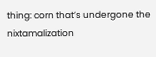thing: corn that’s undergone the nixtamalization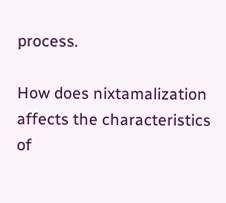process.

How does nixtamalization affects the characteristics of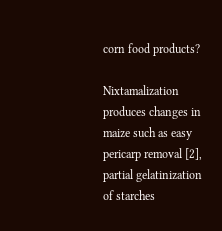corn food products?

Nixtamalization produces changes in maize such as easy pericarp removal [2], partial gelatinization of starches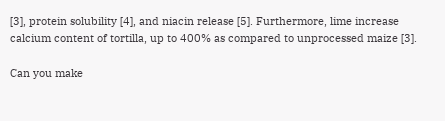[3], protein solubility [4], and niacin release [5]. Furthermore, lime increase calcium content of tortilla, up to 400% as compared to unprocessed maize [3].

Can you make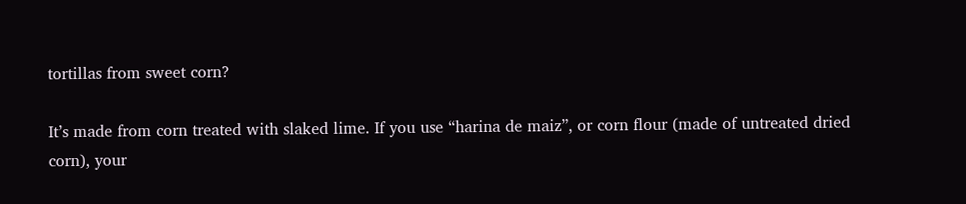tortillas from sweet corn?

It’s made from corn treated with slaked lime. If you use “harina de maiz”, or corn flour (made of untreated dried corn), your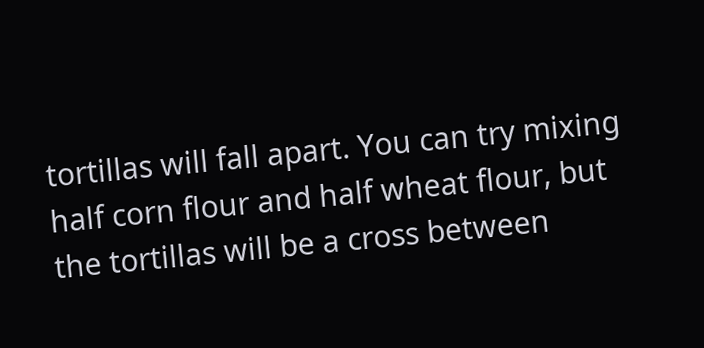tortillas will fall apart. You can try mixing half corn flour and half wheat flour, but the tortillas will be a cross between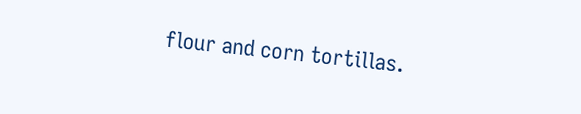flour and corn tortillas.